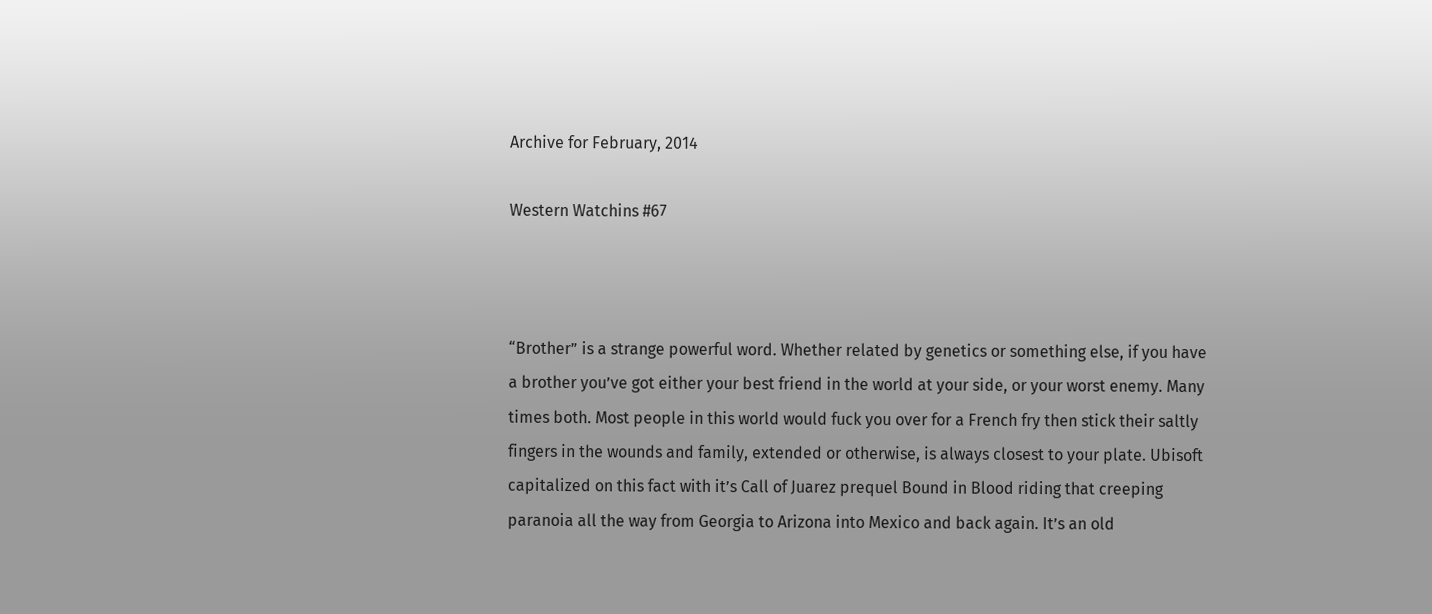Archive for February, 2014

Western Watchins #67



“Brother” is a strange powerful word. Whether related by genetics or something else, if you have a brother you’ve got either your best friend in the world at your side, or your worst enemy. Many times both. Most people in this world would fuck you over for a French fry then stick their saltly fingers in the wounds and family, extended or otherwise, is always closest to your plate. Ubisoft capitalized on this fact with it’s Call of Juarez prequel Bound in Blood riding that creeping paranoia all the way from Georgia to Arizona into Mexico and back again. It’s an old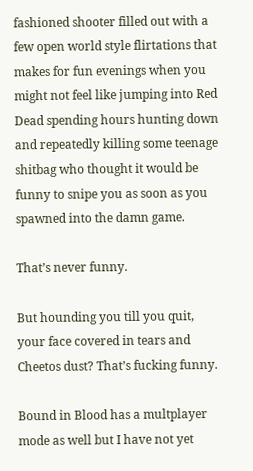fashioned shooter filled out with a few open world style flirtations that makes for fun evenings when you might not feel like jumping into Red Dead spending hours hunting down and repeatedly killing some teenage shitbag who thought it would be funny to snipe you as soon as you spawned into the damn game.

That’s never funny.

But hounding you till you quit, your face covered in tears and Cheetos dust? That’s fucking funny.

Bound in Blood has a multplayer mode as well but I have not yet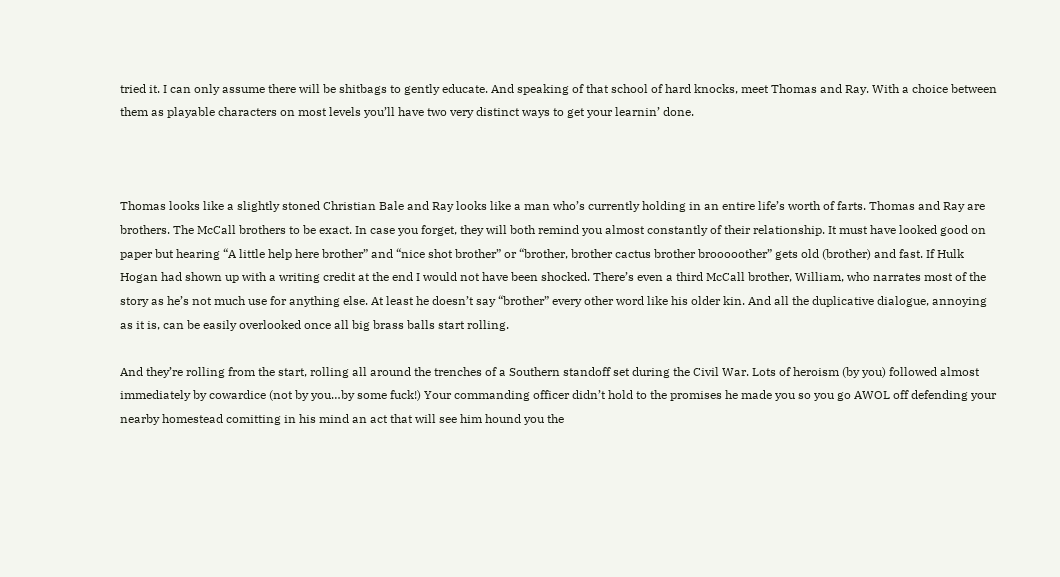tried it. I can only assume there will be shitbags to gently educate. And speaking of that school of hard knocks, meet Thomas and Ray. With a choice between them as playable characters on most levels you’ll have two very distinct ways to get your learnin’ done.



Thomas looks like a slightly stoned Christian Bale and Ray looks like a man who’s currently holding in an entire life’s worth of farts. Thomas and Ray are brothers. The McCall brothers to be exact. In case you forget, they will both remind you almost constantly of their relationship. It must have looked good on paper but hearing “A little help here brother” and “nice shot brother” or “brother, brother cactus brother brooooother” gets old (brother) and fast. If Hulk Hogan had shown up with a writing credit at the end I would not have been shocked. There’s even a third McCall brother, William, who narrates most of the story as he’s not much use for anything else. At least he doesn’t say “brother” every other word like his older kin. And all the duplicative dialogue, annoying as it is, can be easily overlooked once all big brass balls start rolling.

And they’re rolling from the start, rolling all around the trenches of a Southern standoff set during the Civil War. Lots of heroism (by you) followed almost immediately by cowardice (not by you…by some fuck!) Your commanding officer didn’t hold to the promises he made you so you go AWOL off defending your nearby homestead comitting in his mind an act that will see him hound you the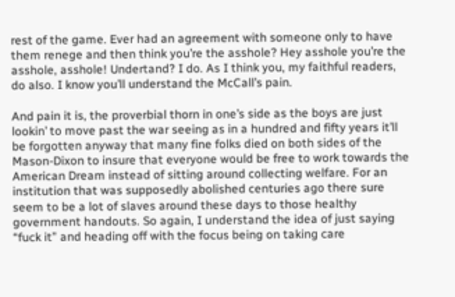rest of the game. Ever had an agreement with someone only to have them renege and then think you’re the asshole? Hey asshole you’re the asshole, asshole! Undertand? I do. As I think you, my faithful readers, do also. I know you’ll understand the McCall’s pain.

And pain it is, the proverbial thorn in one’s side as the boys are just lookin’ to move past the war seeing as in a hundred and fifty years it’ll be forgotten anyway that many fine folks died on both sides of the Mason-Dixon to insure that everyone would be free to work towards the American Dream instead of sitting around collecting welfare. For an institution that was supposedly abolished centuries ago there sure seem to be a lot of slaves around these days to those healthy government handouts. So again, I understand the idea of just saying “fuck it” and heading off with the focus being on taking care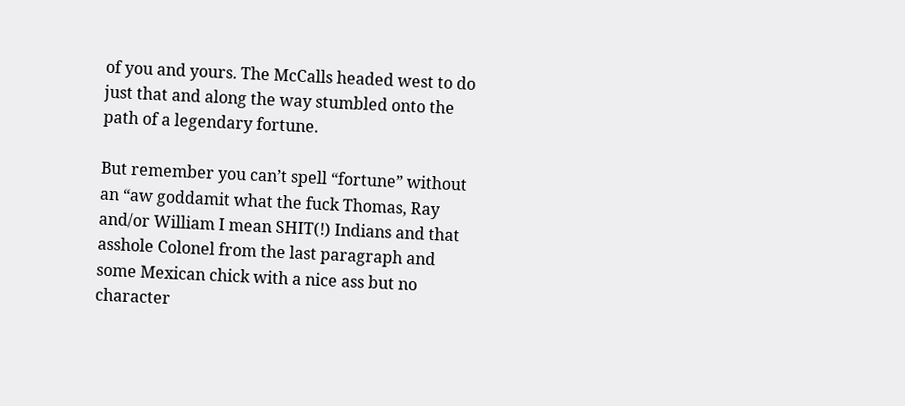of you and yours. The McCalls headed west to do just that and along the way stumbled onto the path of a legendary fortune.

But remember you can’t spell “fortune” without an “aw goddamit what the fuck Thomas, Ray and/or William I mean SHIT(!) Indians and that asshole Colonel from the last paragraph and some Mexican chick with a nice ass but no character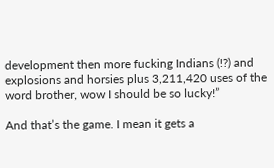development then more fucking Indians (!?) and explosions and horsies plus 3,211,420 uses of the word brother, wow I should be so lucky!”

And that’s the game. I mean it gets a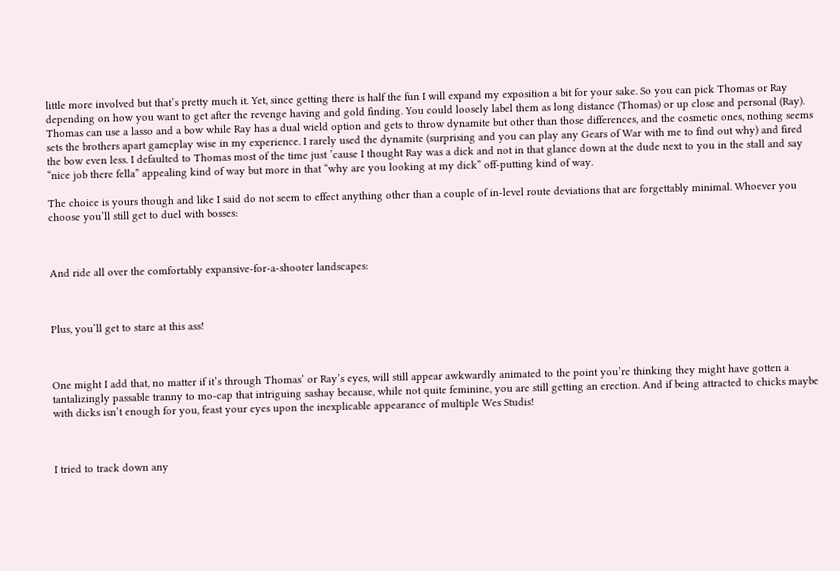little more involved but that’s pretty much it. Yet, since getting there is half the fun I will expand my exposition a bit for your sake. So you can pick Thomas or Ray depending on how you want to get after the revenge having and gold finding. You could loosely label them as long distance (Thomas) or up close and personal (Ray). Thomas can use a lasso and a bow while Ray has a dual wield option and gets to throw dynamite but other than those differences, and the cosmetic ones, nothing seems sets the brothers apart gameplay wise in my experience. I rarely used the dynamite (surprising and you can play any Gears of War with me to find out why) and fired the bow even less. I defaulted to Thomas most of the time just ’cause I thought Ray was a dick and not in that glance down at the dude next to you in the stall and say “nice job there fella” appealing kind of way but more in that “why are you looking at my dick” off-putting kind of way.

The choice is yours though and like I said do not seem to effect anything other than a couple of in-level route deviations that are forgettably minimal. Whoever you choose you’ll still get to duel with bosses:



And ride all over the comfortably expansive-for-a-shooter landscapes:



Plus, you’ll get to stare at this ass!



One might I add that, no matter if it’s through Thomas’ or Ray’s eyes, will still appear awkwardly animated to the point you’re thinking they might have gotten a tantalizingly passable tranny to mo-cap that intriguing sashay because, while not quite feminine, you are still getting an erection. And if being attracted to chicks maybe with dicks isn’t enough for you, feast your eyes upon the inexplicable appearance of multiple Wes Studis!



I tried to track down any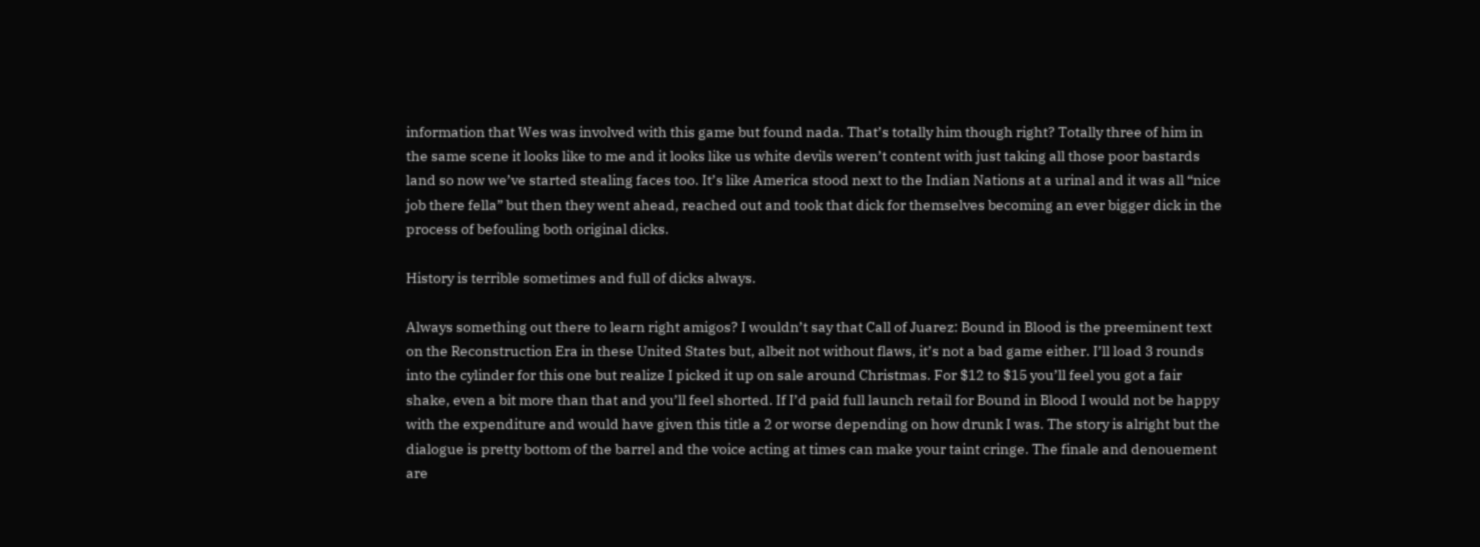information that Wes was involved with this game but found nada. That’s totally him though right? Totally three of him in the same scene it looks like to me and it looks like us white devils weren’t content with just taking all those poor bastards land so now we’ve started stealing faces too. It’s like America stood next to the Indian Nations at a urinal and it was all “nice job there fella” but then they went ahead, reached out and took that dick for themselves becoming an ever bigger dick in the process of befouling both original dicks.

History is terrible sometimes and full of dicks always.

Always something out there to learn right amigos? I wouldn’t say that Call of Juarez: Bound in Blood is the preeminent text on the Reconstruction Era in these United States but, albeit not without flaws, it’s not a bad game either. I’ll load 3 rounds into the cylinder for this one but realize I picked it up on sale around Christmas. For $12 to $15 you’ll feel you got a fair shake, even a bit more than that and you’ll feel shorted. If I’d paid full launch retail for Bound in Blood I would not be happy with the expenditure and would have given this title a 2 or worse depending on how drunk I was. The story is alright but the dialogue is pretty bottom of the barrel and the voice acting at times can make your taint cringe. The finale and denouement are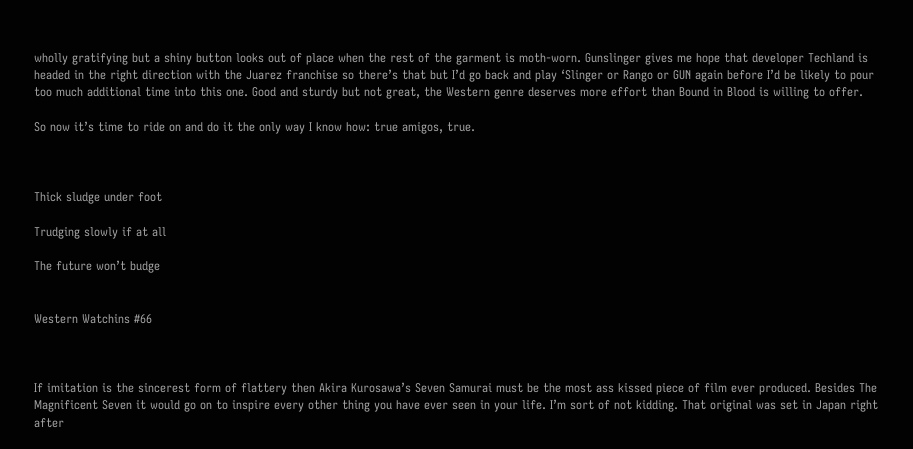wholly gratifying but a shiny button looks out of place when the rest of the garment is moth-worn. Gunslinger gives me hope that developer Techland is headed in the right direction with the Juarez franchise so there’s that but I’d go back and play ‘Slinger or Rango or GUN again before I’d be likely to pour too much additional time into this one. Good and sturdy but not great, the Western genre deserves more effort than Bound in Blood is willing to offer.

So now it’s time to ride on and do it the only way I know how: true amigos, true.



Thick sludge under foot

Trudging slowly if at all

The future won’t budge


Western Watchins #66



If imitation is the sincerest form of flattery then Akira Kurosawa’s Seven Samurai must be the most ass kissed piece of film ever produced. Besides The Magnificent Seven it would go on to inspire every other thing you have ever seen in your life. I’m sort of not kidding. That original was set in Japan right after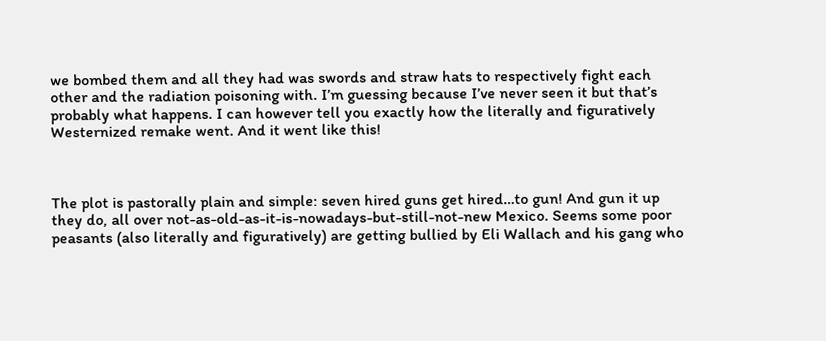we bombed them and all they had was swords and straw hats to respectively fight each other and the radiation poisoning with. I’m guessing because I’ve never seen it but that’s probably what happens. I can however tell you exactly how the literally and figuratively Westernized remake went. And it went like this!



The plot is pastorally plain and simple: seven hired guns get hired…to gun! And gun it up they do, all over not-as-old-as-it-is-nowadays-but-still-not-new Mexico. Seems some poor peasants (also literally and figuratively) are getting bullied by Eli Wallach and his gang who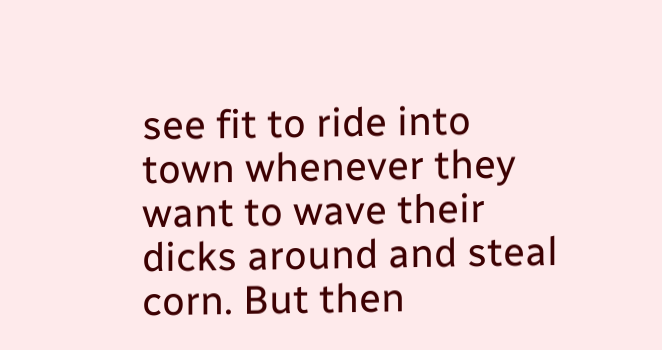see fit to ride into town whenever they want to wave their dicks around and steal corn. But then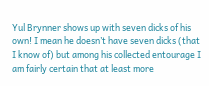Yul Brynner shows up with seven dicks of his own! I mean he doesn’t have seven dicks (that I know of) but among his collected entourage I am fairly certain that at least more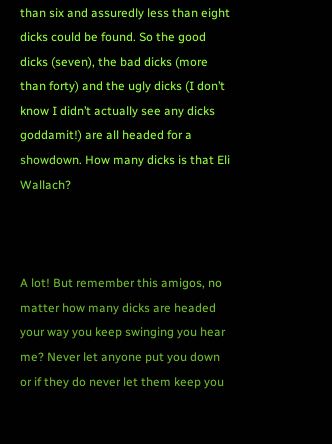than six and assuredly less than eight dicks could be found. So the good dicks (seven), the bad dicks (more than forty) and the ugly dicks (I don’t know I didn’t actually see any dicks goddamit!) are all headed for a showdown. How many dicks is that Eli Wallach?



A lot! But remember this amigos, no matter how many dicks are headed your way you keep swinging you hear me? Never let anyone put you down or if they do never let them keep you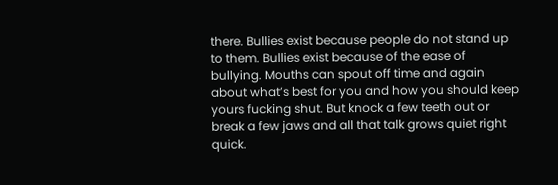there. Bullies exist because people do not stand up to them. Bullies exist because of the ease of bullying. Mouths can spout off time and again about what’s best for you and how you should keep yours fucking shut. But knock a few teeth out or break a few jaws and all that talk grows quiet right quick.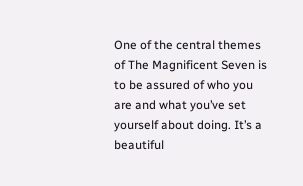One of the central themes of The Magnificent Seven is to be assured of who you are and what you’ve set yourself about doing. It’s a beautiful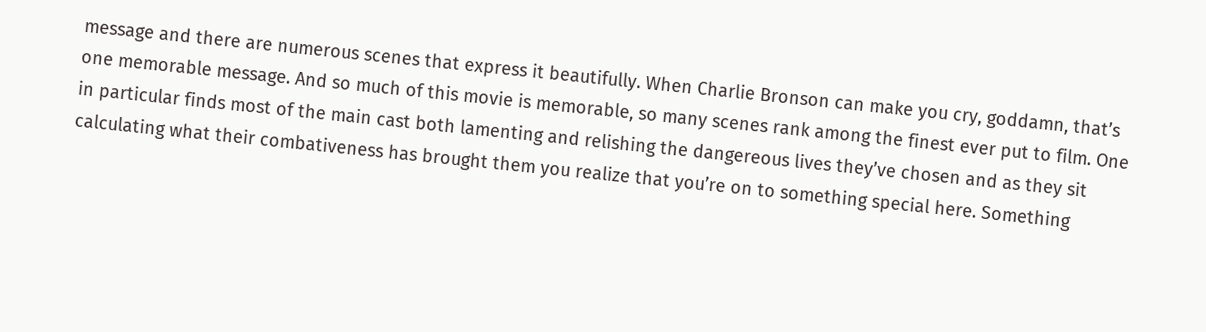message and there are numerous scenes that express it beautifully. When Charlie Bronson can make you cry, goddamn, that’s one memorable message. And so much of this movie is memorable, so many scenes rank among the finest ever put to film. One in particular finds most of the main cast both lamenting and relishing the dangereous lives they’ve chosen and as they sit calculating what their combativeness has brought them you realize that you’re on to something special here. Something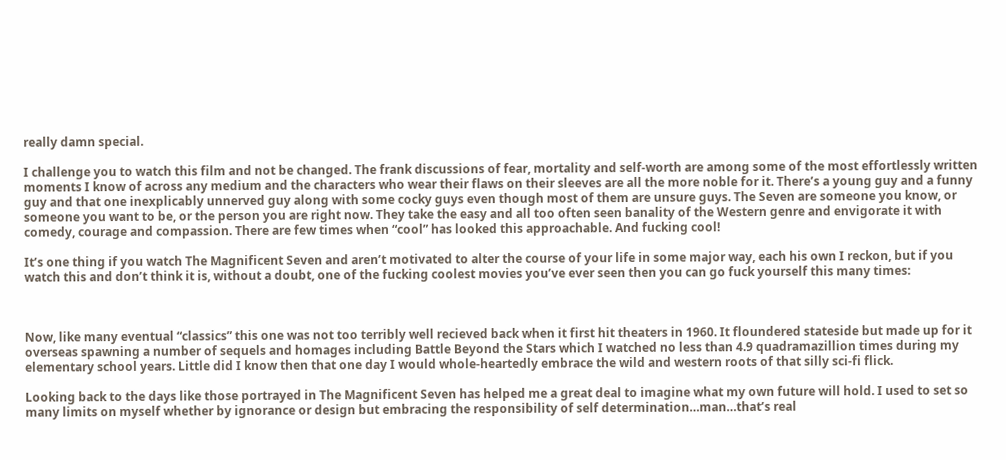really damn special.

I challenge you to watch this film and not be changed. The frank discussions of fear, mortality and self-worth are among some of the most effortlessly written moments I know of across any medium and the characters who wear their flaws on their sleeves are all the more noble for it. There’s a young guy and a funny guy and that one inexplicably unnerved guy along with some cocky guys even though most of them are unsure guys. The Seven are someone you know, or someone you want to be, or the person you are right now. They take the easy and all too often seen banality of the Western genre and envigorate it with comedy, courage and compassion. There are few times when “cool” has looked this approachable. And fucking cool!

It’s one thing if you watch The Magnificent Seven and aren’t motivated to alter the course of your life in some major way, each his own I reckon, but if you watch this and don’t think it is, without a doubt, one of the fucking coolest movies you’ve ever seen then you can go fuck yourself this many times:



Now, like many eventual “classics” this one was not too terribly well recieved back when it first hit theaters in 1960. It floundered stateside but made up for it overseas spawning a number of sequels and homages including Battle Beyond the Stars which I watched no less than 4.9 quadramazillion times during my elementary school years. Little did I know then that one day I would whole-heartedly embrace the wild and western roots of that silly sci-fi flick.

Looking back to the days like those portrayed in The Magnificent Seven has helped me a great deal to imagine what my own future will hold. I used to set so many limits on myself whether by ignorance or design but embracing the responsibility of self determination…man…that’s real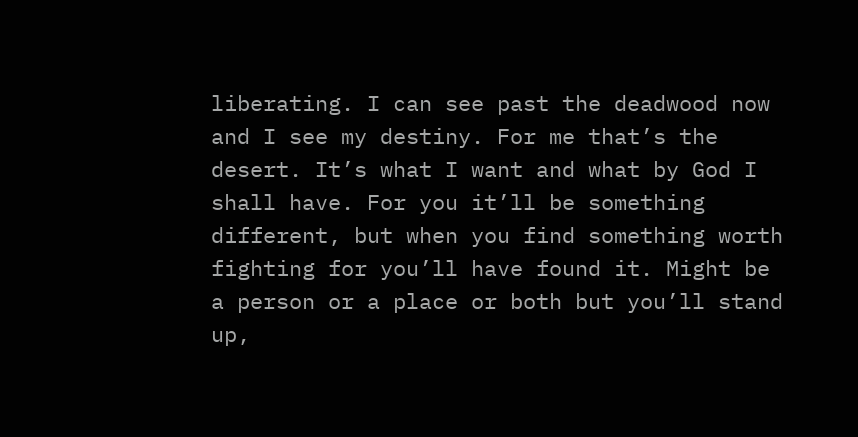liberating. I can see past the deadwood now and I see my destiny. For me that’s the desert. It’s what I want and what by God I shall have. For you it’ll be something different, but when you find something worth fighting for you’ll have found it. Might be a person or a place or both but you’ll stand up,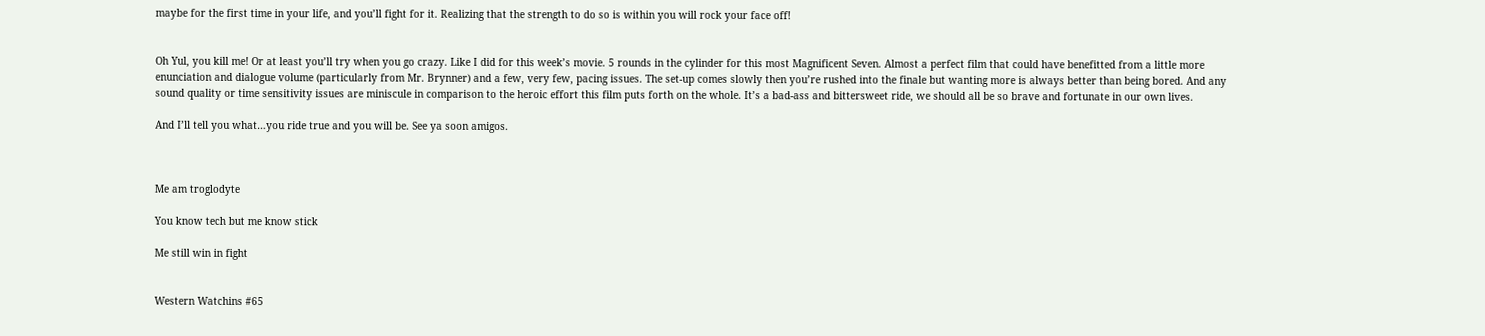maybe for the first time in your life, and you’ll fight for it. Realizing that the strength to do so is within you will rock your face off!


Oh Yul, you kill me! Or at least you’ll try when you go crazy. Like I did for this week’s movie. 5 rounds in the cylinder for this most Magnificent Seven. Almost a perfect film that could have benefitted from a little more enunciation and dialogue volume (particularly from Mr. Brynner) and a few, very few, pacing issues. The set-up comes slowly then you’re rushed into the finale but wanting more is always better than being bored. And any sound quality or time sensitivity issues are miniscule in comparison to the heroic effort this film puts forth on the whole. It’s a bad-ass and bittersweet ride, we should all be so brave and fortunate in our own lives.

And I’ll tell you what…you ride true and you will be. See ya soon amigos.



Me am troglodyte

You know tech but me know stick

Me still win in fight


Western Watchins #65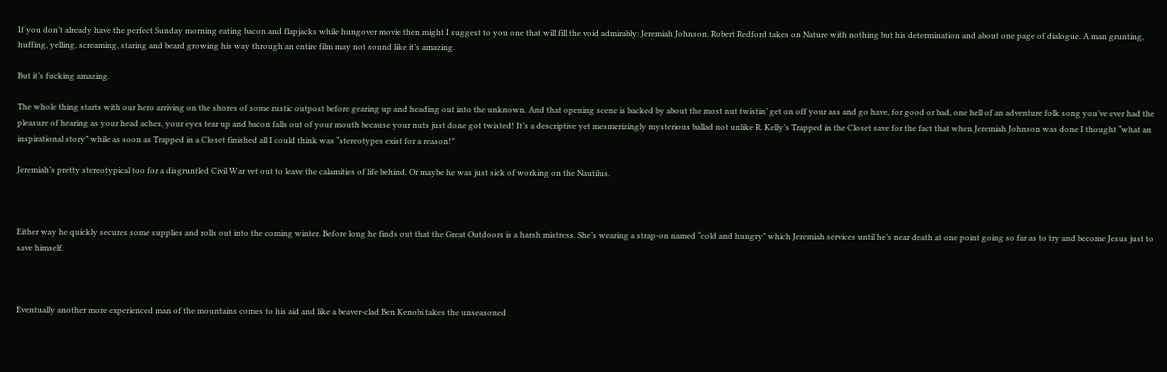If you don’t already have the perfect Sunday morning eating bacon and flapjacks while hungover movie then might I suggest to you one that will fill the void admirably: Jeremiah Johnson. Robert Redford takes on Nature with nothing but his determination and about one page of dialogue. A man grunting, huffing, yelling, screaming, staring and beard growing his way through an entire film may not sound like it’s amazing.

But it’s fucking amazing.

The whole thing starts with our hero arriving on the shores of some rustic outpost before gearing up and heading out into the unknown. And that opening scene is backed by about the most nut twistin’ get on off your ass and go have, for good or bad, one hell of an adventure folk song you’ve ever had the pleasure of hearing as your head aches, your eyes tear up and bacon falls out of your mouth because your nuts just done got twisted! It’s a descriptive yet mesmerizingly mysterious ballad not unlike R. Kelly’s Trapped in the Closet save for the fact that when Jeremiah Johnson was done I thought “what an inspirational story” while as soon as Trapped in a Closet finished all I could think was “stereotypes exist for a reason!”

Jeremiah’s pretty stereotypical too for a disgruntled Civil War vet out to leave the calamities of life behind. Or maybe he was just sick of working on the Nautilus.



Either way he quickly secures some supplies and rolls out into the coming winter. Before long he finds out that the Great Outdoors is a harsh mistress. She’s wearing a strap-on named “cold and hungry” which Jeremiah services until he’s near death at one point going so far as to try and become Jesus just to save himself.



Eventually another more experienced man of the mountains comes to his aid and like a beaver-clad Ben Kenobi takes the unseasoned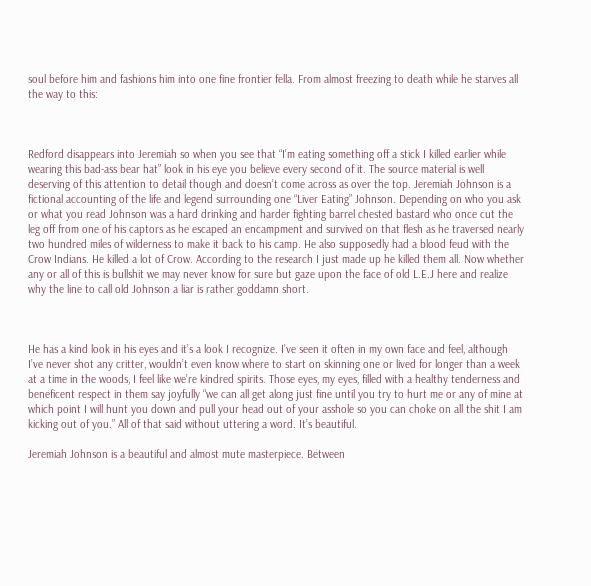soul before him and fashions him into one fine frontier fella. From almost freezing to death while he starves all the way to this:



Redford disappears into Jeremiah so when you see that “I’m eating something off a stick I killed earlier while wearing this bad-ass bear hat” look in his eye you believe every second of it. The source material is well deserving of this attention to detail though and doesn’t come across as over the top. Jeremiah Johnson is a fictional accounting of the life and legend surrounding one “Liver Eating” Johnson. Depending on who you ask or what you read Johnson was a hard drinking and harder fighting barrel chested bastard who once cut the leg off from one of his captors as he escaped an encampment and survived on that flesh as he traversed nearly two hundred miles of wilderness to make it back to his camp. He also supposedly had a blood feud with the Crow Indians. He killed a lot of Crow. According to the research I just made up he killed them all. Now whether any or all of this is bullshit we may never know for sure but gaze upon the face of old L.E.J here and realize why the line to call old Johnson a liar is rather goddamn short.



He has a kind look in his eyes and it’s a look I recognize. I’ve seen it often in my own face and feel, although I’ve never shot any critter, wouldn’t even know where to start on skinning one or lived for longer than a week at a time in the woods, I feel like we’re kindred spirits. Those eyes, my eyes, filled with a healthy tenderness and beneficent respect in them say joyfully “we can all get along just fine until you try to hurt me or any of mine at which point I will hunt you down and pull your head out of your asshole so you can choke on all the shit I am kicking out of you.” All of that said without uttering a word. It’s beautiful.

Jeremiah Johnson is a beautiful and almost mute masterpiece. Between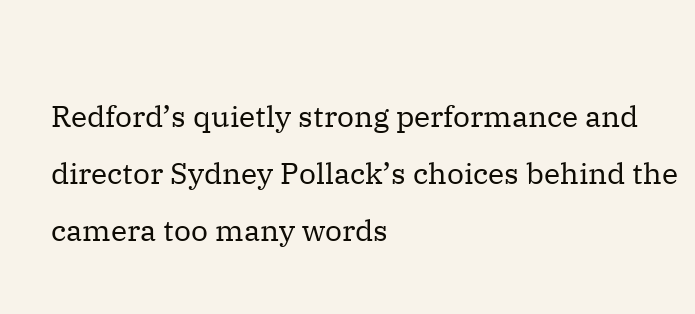Redford’s quietly strong performance and director Sydney Pollack’s choices behind the camera too many words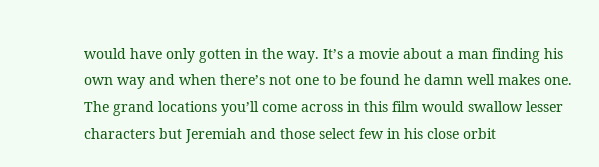would have only gotten in the way. It’s a movie about a man finding his own way and when there’s not one to be found he damn well makes one. The grand locations you’ll come across in this film would swallow lesser characters but Jeremiah and those select few in his close orbit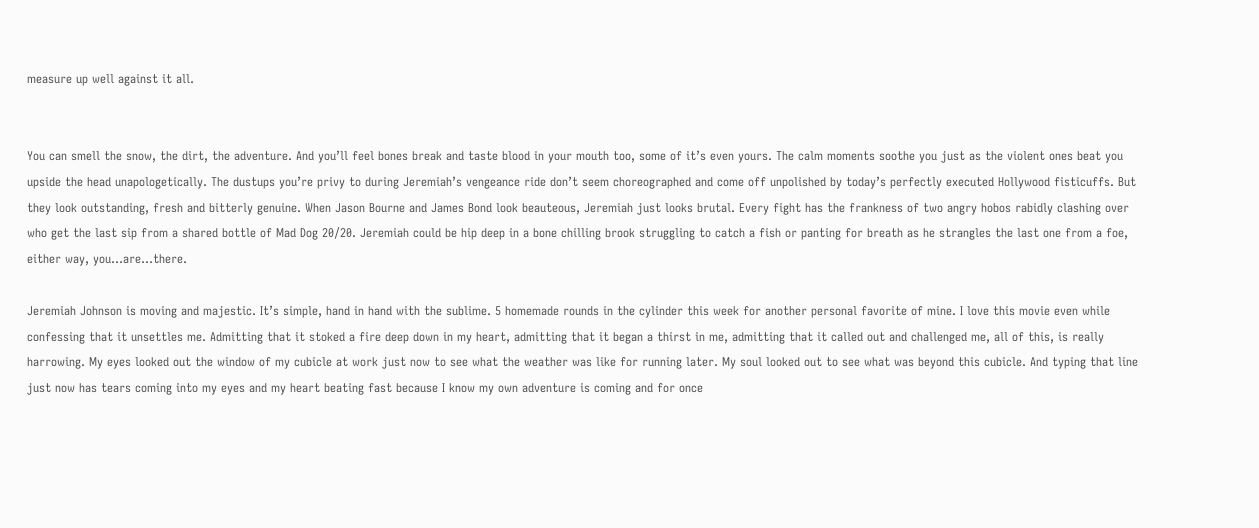measure up well against it all.


You can smell the snow, the dirt, the adventure. And you’ll feel bones break and taste blood in your mouth too, some of it’s even yours. The calm moments soothe you just as the violent ones beat you upside the head unapologetically. The dustups you’re privy to during Jeremiah’s vengeance ride don’t seem choreographed and come off unpolished by today’s perfectly executed Hollywood fisticuffs. But they look outstanding, fresh and bitterly genuine. When Jason Bourne and James Bond look beauteous, Jeremiah just looks brutal. Every fight has the frankness of two angry hobos rabidly clashing over who get the last sip from a shared bottle of Mad Dog 20/20. Jeremiah could be hip deep in a bone chilling brook struggling to catch a fish or panting for breath as he strangles the last one from a foe, either way, you…are…there.

Jeremiah Johnson is moving and majestic. It’s simple, hand in hand with the sublime. 5 homemade rounds in the cylinder this week for another personal favorite of mine. I love this movie even while confessing that it unsettles me. Admitting that it stoked a fire deep down in my heart, admitting that it began a thirst in me, admitting that it called out and challenged me, all of this, is really harrowing. My eyes looked out the window of my cubicle at work just now to see what the weather was like for running later. My soul looked out to see what was beyond this cubicle. And typing that line just now has tears coming into my eyes and my heart beating fast because I know my own adventure is coming and for once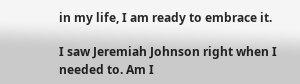in my life, I am ready to embrace it.

I saw Jeremiah Johnson right when I needed to. Am I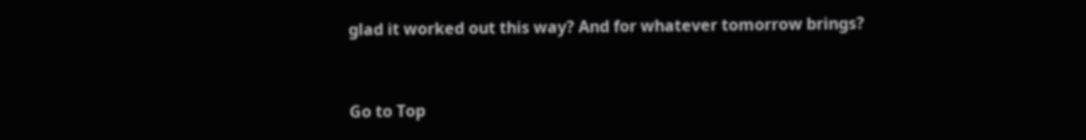glad it worked out this way? And for whatever tomorrow brings?


Go to Top